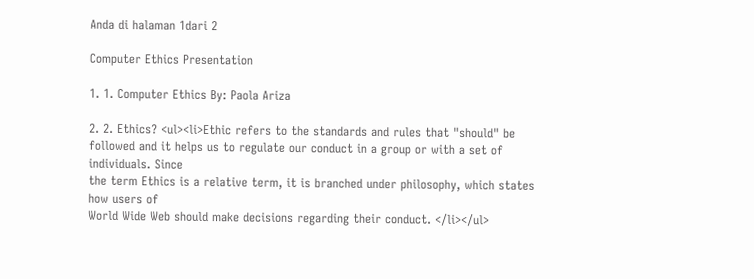Anda di halaman 1dari 2

Computer Ethics Presentation

1. 1. Computer Ethics By: Paola Ariza

2. 2. Ethics? <ul><li>Ethic refers to the standards and rules that "should" be
followed and it helps us to regulate our conduct in a group or with a set of individuals. Since
the term Ethics is a relative term, it is branched under philosophy, which states how users of
World Wide Web should make decisions regarding their conduct. </li></ul>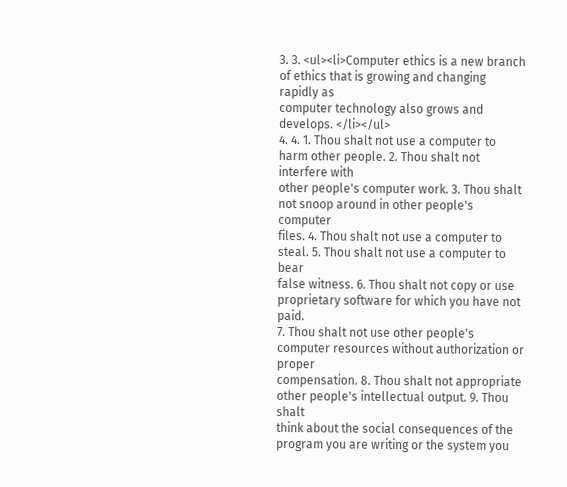3. 3. <ul><li>Computer ethics is a new branch of ethics that is growing and changing rapidly as
computer technology also grows and develops. </li></ul>
4. 4. 1. Thou shalt not use a computer to harm other people. 2. Thou shalt not interfere with
other people's computer work. 3. Thou shalt not snoop around in other people's computer
files. 4. Thou shalt not use a computer to steal. 5. Thou shalt not use a computer to bear
false witness. 6. Thou shalt not copy or use proprietary software for which you have not paid.
7. Thou shalt not use other people's computer resources without authorization or proper
compensation. 8. Thou shalt not appropriate other people's intellectual output. 9. Thou shalt
think about the social consequences of the program you are writing or the system you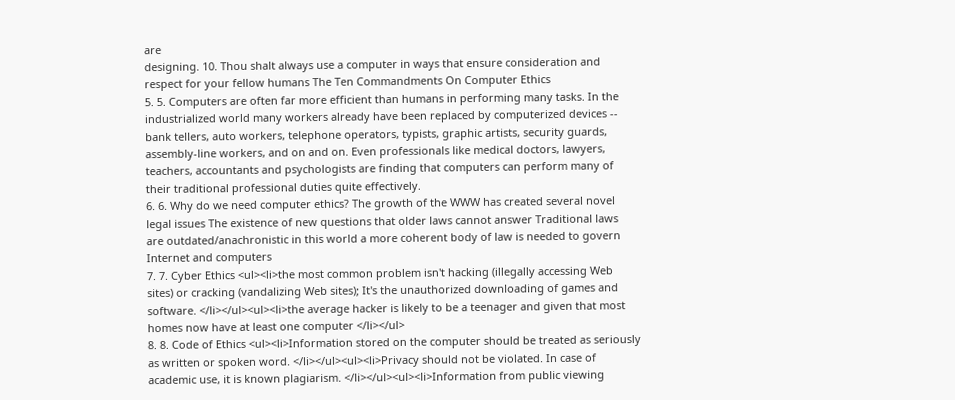are
designing. 10. Thou shalt always use a computer in ways that ensure consideration and
respect for your fellow humans The Ten Commandments On Computer Ethics
5. 5. Computers are often far more efficient than humans in performing many tasks. In the
industrialized world many workers already have been replaced by computerized devices --
bank tellers, auto workers, telephone operators, typists, graphic artists, security guards,
assembly-line workers, and on and on. Even professionals like medical doctors, lawyers,
teachers, accountants and psychologists are finding that computers can perform many of
their traditional professional duties quite effectively.
6. 6. Why do we need computer ethics? The growth of the WWW has created several novel
legal issues The existence of new questions that older laws cannot answer Traditional laws
are outdated/anachronistic in this world a more coherent body of law is needed to govern
Internet and computers
7. 7. Cyber Ethics <ul><li>the most common problem isn't hacking (illegally accessing Web
sites) or cracking (vandalizing Web sites); It's the unauthorized downloading of games and
software. </li></ul><ul><li>the average hacker is likely to be a teenager and given that most
homes now have at least one computer </li></ul>
8. 8. Code of Ethics <ul><li>Information stored on the computer should be treated as seriously
as written or spoken word. </li></ul><ul><li>Privacy should not be violated. In case of
academic use, it is known plagiarism. </li></ul><ul><li>Information from public viewing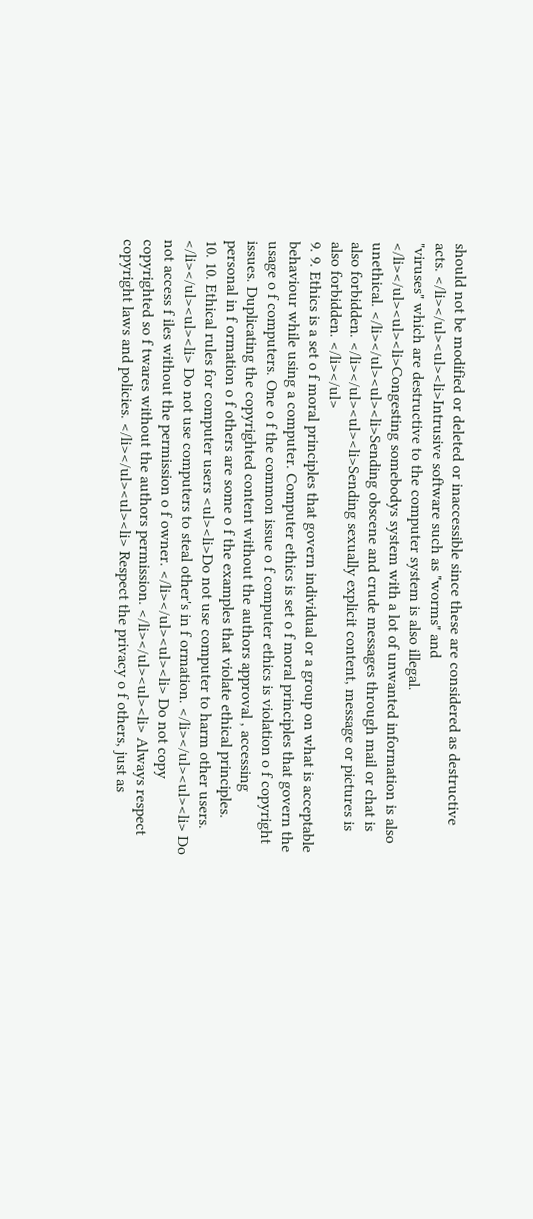should not be modified or deleted or inaccessible since these are considered as destructive
acts. </li></ul><ul><li>Intrusive software such as "worms" and
"viruses" which are destructive to the computer system is also illegal.
</li></ul><ul><li>Congesting somebodys system with a lot of unwanted information is also
unethical. </li></ul><ul><li>Sending obscene and crude messages through mail or chat is
also forbidden. </li></ul><ul><li>Sending sexually explicit content, message or pictures is
also forbidden. </li></ul>
9. 9. Ethics is a set o f moral principles that govern individual or a group on what is acceptable
behaviour while using a computer. Computer ethics is set o f moral principles that govern the
usage o f computers. One o f the common issue o f computer ethics is violation o f copyright
issues. Duplicating the copyrighted content without the authors approval , accessing
personal in f ormation o f others are some o f the examples that violate ethical principles.
10. 10. Ethical rules for computer users <ul><li>Do not use computer to harm other users.
</li></ul><ul><li> Do not use computers to steal other's in f ormation. </li></ul><ul><li> Do
not access f iles without the permission o f owner. </li></ul><ul><li> Do not copy
copyrighted so f twares without the authors permission. </li></ul><ul><li> Always respect
copyright laws and policies. </li></ul><ul><li> Respect the privacy o f others, just as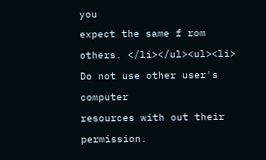you
expect the same f rom others. </li></ul><ul><li> Do not use other user's computer
resources with out their permission.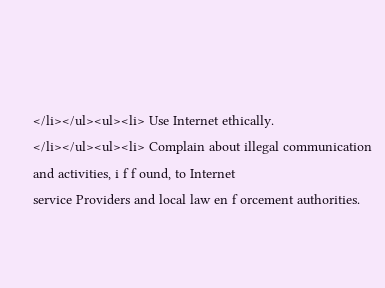</li></ul><ul><li> Use Internet ethically.
</li></ul><ul><li> Complain about illegal communication and activities, i f f ound, to Internet
service Providers and local law en f orcement authorities.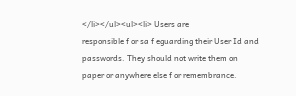</li></ul><ul><li> Users are
responsible f or sa f eguarding their User Id and passwords. They should not write them on
paper or anywhere else f or remembrance.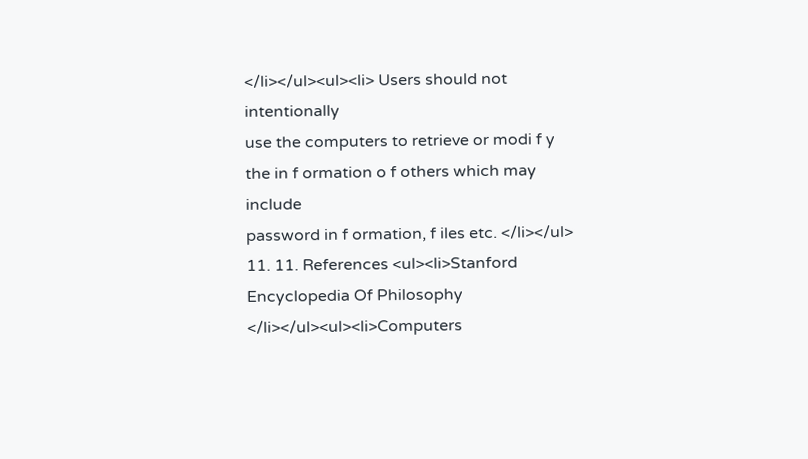</li></ul><ul><li> Users should not intentionally
use the computers to retrieve or modi f y the in f ormation o f others which may include
password in f ormation, f iles etc. </li></ul>
11. 11. References <ul><li>Stanford Encyclopedia Of Philosophy </li></ul><ul><li>Computers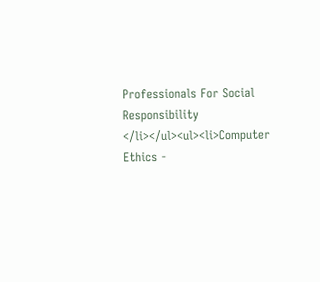Professionals For Social Responsibility </li></ul><ul><li>Computer Ethics -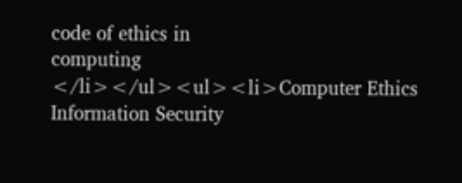code of ethics in
computing </li></ul><ul><li>Computer Ethics Information Security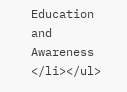Education and
Awareness </li></ul>